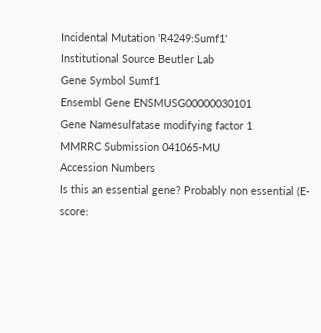Incidental Mutation 'R4249:Sumf1'
Institutional Source Beutler Lab
Gene Symbol Sumf1
Ensembl Gene ENSMUSG00000030101
Gene Namesulfatase modifying factor 1
MMRRC Submission 041065-MU
Accession Numbers
Is this an essential gene? Probably non essential (E-score: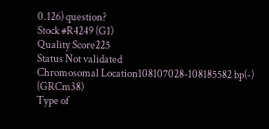0.126) question?
Stock #R4249 (G1)
Quality Score225
Status Not validated
Chromosomal Location108107028-108185582 bp(-) (GRCm38)
Type of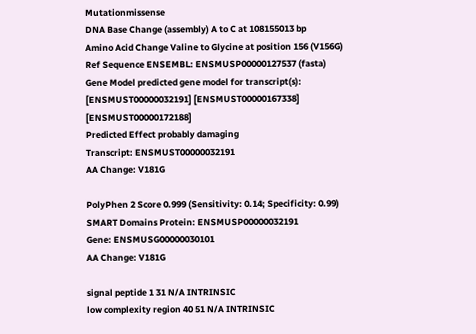Mutationmissense
DNA Base Change (assembly) A to C at 108155013 bp
Amino Acid Change Valine to Glycine at position 156 (V156G)
Ref Sequence ENSEMBL: ENSMUSP00000127537 (fasta)
Gene Model predicted gene model for transcript(s): [ENSMUST00000032191] [ENSMUST00000167338] [ENSMUST00000172188]
Predicted Effect probably damaging
Transcript: ENSMUST00000032191
AA Change: V181G

PolyPhen 2 Score 0.999 (Sensitivity: 0.14; Specificity: 0.99)
SMART Domains Protein: ENSMUSP00000032191
Gene: ENSMUSG00000030101
AA Change: V181G

signal peptide 1 31 N/A INTRINSIC
low complexity region 40 51 N/A INTRINSIC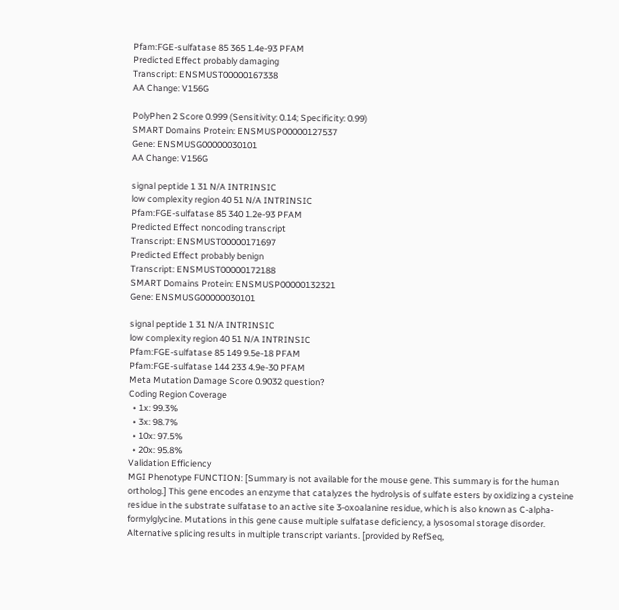Pfam:FGE-sulfatase 85 365 1.4e-93 PFAM
Predicted Effect probably damaging
Transcript: ENSMUST00000167338
AA Change: V156G

PolyPhen 2 Score 0.999 (Sensitivity: 0.14; Specificity: 0.99)
SMART Domains Protein: ENSMUSP00000127537
Gene: ENSMUSG00000030101
AA Change: V156G

signal peptide 1 31 N/A INTRINSIC
low complexity region 40 51 N/A INTRINSIC
Pfam:FGE-sulfatase 85 340 1.2e-93 PFAM
Predicted Effect noncoding transcript
Transcript: ENSMUST00000171697
Predicted Effect probably benign
Transcript: ENSMUST00000172188
SMART Domains Protein: ENSMUSP00000132321
Gene: ENSMUSG00000030101

signal peptide 1 31 N/A INTRINSIC
low complexity region 40 51 N/A INTRINSIC
Pfam:FGE-sulfatase 85 149 9.5e-18 PFAM
Pfam:FGE-sulfatase 144 233 4.9e-30 PFAM
Meta Mutation Damage Score 0.9032 question?
Coding Region Coverage
  • 1x: 99.3%
  • 3x: 98.7%
  • 10x: 97.5%
  • 20x: 95.8%
Validation Efficiency
MGI Phenotype FUNCTION: [Summary is not available for the mouse gene. This summary is for the human ortholog.] This gene encodes an enzyme that catalyzes the hydrolysis of sulfate esters by oxidizing a cysteine residue in the substrate sulfatase to an active site 3-oxoalanine residue, which is also known as C-alpha-formylglycine. Mutations in this gene cause multiple sulfatase deficiency, a lysosomal storage disorder. Alternative splicing results in multiple transcript variants. [provided by RefSeq,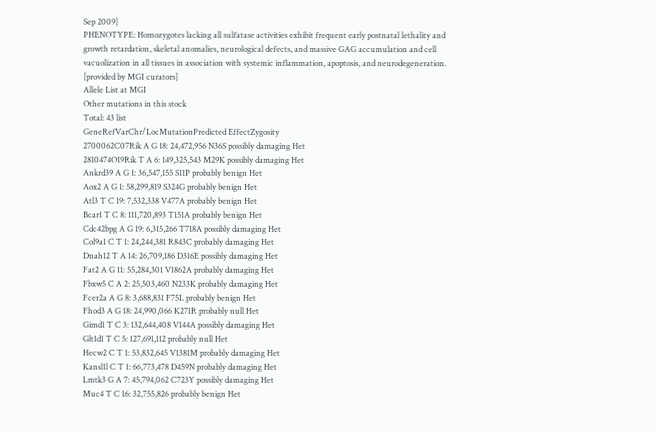Sep 2009]
PHENOTYPE: Homozygotes lacking all sulfatase activities exhibit frequent early postnatal lethality and growth retardation, skeletal anomalies, neurological defects, and massive GAG accumulation and cell vacuolization in all tissues in association with systemic inflammation, apoptosis, and neurodegeneration. [provided by MGI curators]
Allele List at MGI
Other mutations in this stock
Total: 43 list
GeneRefVarChr/LocMutationPredicted EffectZygosity
2700062C07Rik A G 18: 24,472,956 N36S possibly damaging Het
2810474O19Rik T A 6: 149,325,543 M29K possibly damaging Het
Ankrd39 A G 1: 36,547,155 S11P probably benign Het
Aox2 A G 1: 58,299,819 S324G probably benign Het
Atl3 T C 19: 7,532,338 V477A probably benign Het
Bcar1 T C 8: 111,720,893 T151A probably benign Het
Cdc42bpg A G 19: 6,315,266 T718A possibly damaging Het
Col9a1 C T 1: 24,244,381 R843C probably damaging Het
Dnah12 T A 14: 26,709,186 D316E possibly damaging Het
Fat2 A G 11: 55,284,301 V1862A probably damaging Het
Fbxw5 C A 2: 25,503,460 N233K probably damaging Het
Fcer2a A G 8: 3,688,831 F75L probably benign Het
Fhod3 A G 18: 24,990,066 K271R probably null Het
Gimd1 T C 3: 132,644,408 V144A possibly damaging Het
Glt1d1 T C 5: 127,691,112 probably null Het
Hecw2 C T 1: 53,832,645 V1381M probably damaging Het
Kansl1l C T 1: 66,773,478 D459N probably damaging Het
Lmtk3 G A 7: 45,794,062 C723Y possibly damaging Het
Muc4 T C 16: 32,755,826 probably benign Het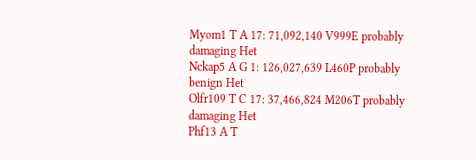Myom1 T A 17: 71,092,140 V999E probably damaging Het
Nckap5 A G 1: 126,027,639 L460P probably benign Het
Olfr109 T C 17: 37,466,824 M206T probably damaging Het
Phf13 A T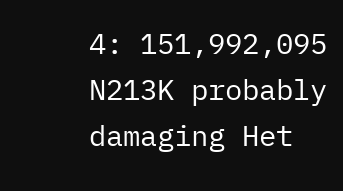4: 151,992,095 N213K probably damaging Het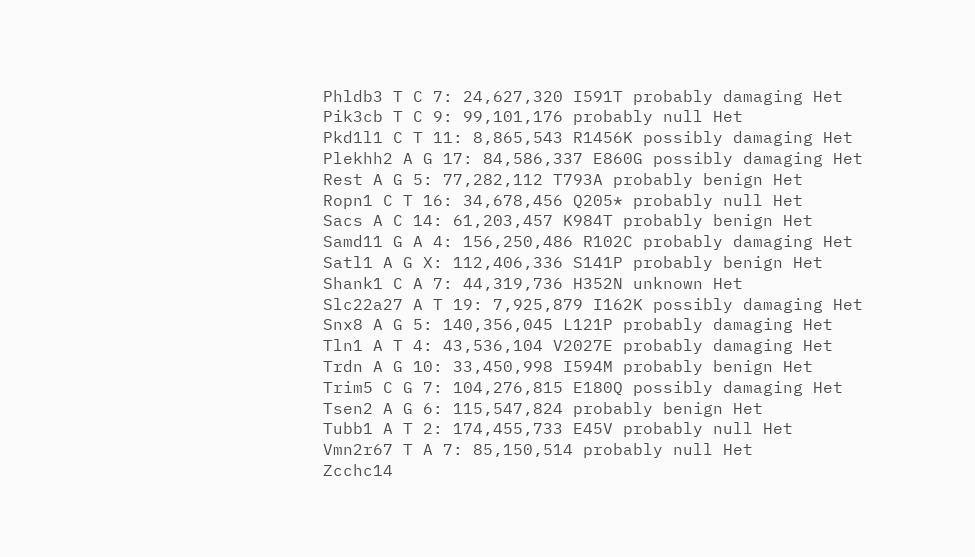Phldb3 T C 7: 24,627,320 I591T probably damaging Het
Pik3cb T C 9: 99,101,176 probably null Het
Pkd1l1 C T 11: 8,865,543 R1456K possibly damaging Het
Plekhh2 A G 17: 84,586,337 E860G possibly damaging Het
Rest A G 5: 77,282,112 T793A probably benign Het
Ropn1 C T 16: 34,678,456 Q205* probably null Het
Sacs A C 14: 61,203,457 K984T probably benign Het
Samd11 G A 4: 156,250,486 R102C probably damaging Het
Satl1 A G X: 112,406,336 S141P probably benign Het
Shank1 C A 7: 44,319,736 H352N unknown Het
Slc22a27 A T 19: 7,925,879 I162K possibly damaging Het
Snx8 A G 5: 140,356,045 L121P probably damaging Het
Tln1 A T 4: 43,536,104 V2027E probably damaging Het
Trdn A G 10: 33,450,998 I594M probably benign Het
Trim5 C G 7: 104,276,815 E180Q possibly damaging Het
Tsen2 A G 6: 115,547,824 probably benign Het
Tubb1 A T 2: 174,455,733 E45V probably null Het
Vmn2r67 T A 7: 85,150,514 probably null Het
Zcchc14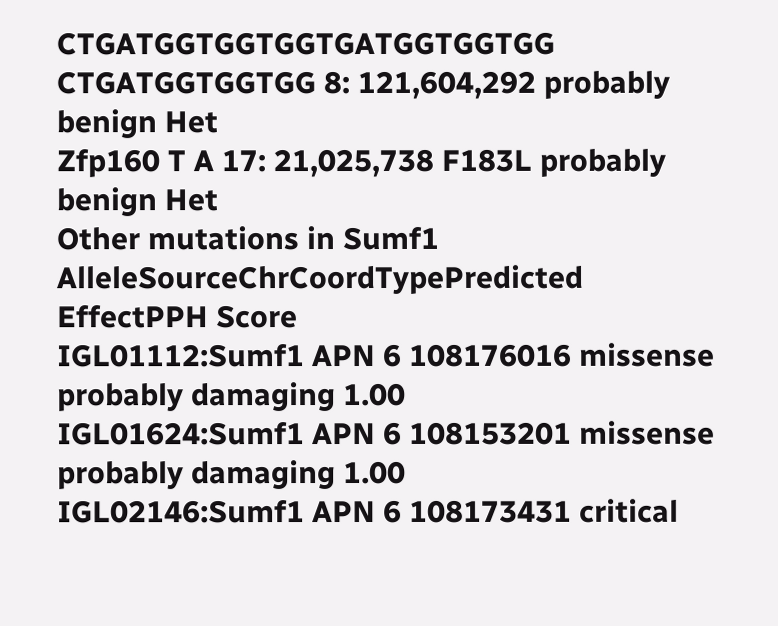CTGATGGTGGTGGTGATGGTGGTGG CTGATGGTGGTGG 8: 121,604,292 probably benign Het
Zfp160 T A 17: 21,025,738 F183L probably benign Het
Other mutations in Sumf1
AlleleSourceChrCoordTypePredicted EffectPPH Score
IGL01112:Sumf1 APN 6 108176016 missense probably damaging 1.00
IGL01624:Sumf1 APN 6 108153201 missense probably damaging 1.00
IGL02146:Sumf1 APN 6 108173431 critical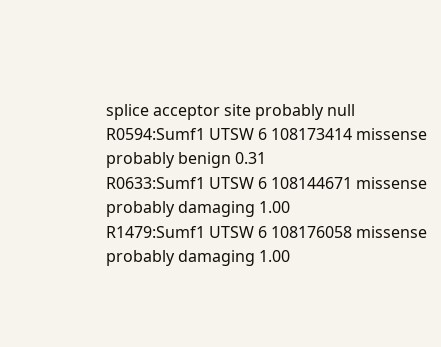splice acceptor site probably null
R0594:Sumf1 UTSW 6 108173414 missense probably benign 0.31
R0633:Sumf1 UTSW 6 108144671 missense probably damaging 1.00
R1479:Sumf1 UTSW 6 108176058 missense probably damaging 1.00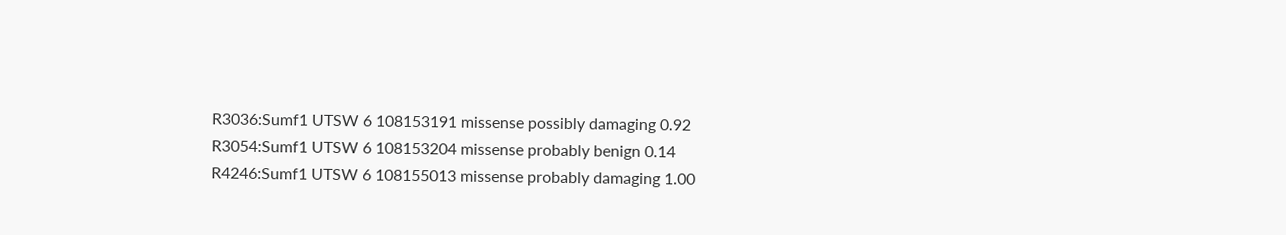R3036:Sumf1 UTSW 6 108153191 missense possibly damaging 0.92
R3054:Sumf1 UTSW 6 108153204 missense probably benign 0.14
R4246:Sumf1 UTSW 6 108155013 missense probably damaging 1.00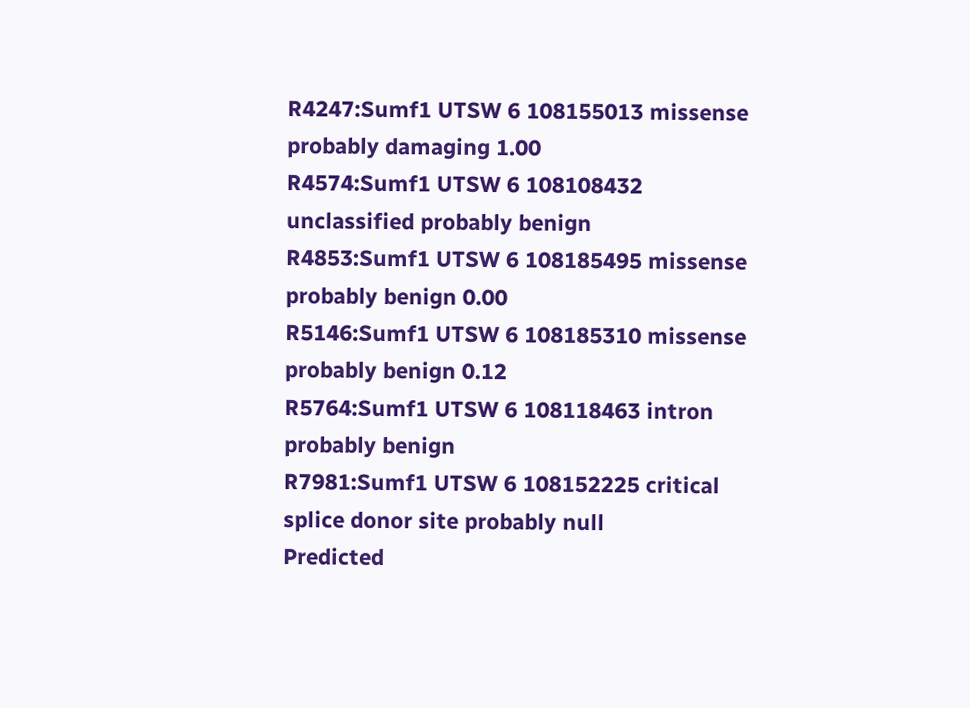R4247:Sumf1 UTSW 6 108155013 missense probably damaging 1.00
R4574:Sumf1 UTSW 6 108108432 unclassified probably benign
R4853:Sumf1 UTSW 6 108185495 missense probably benign 0.00
R5146:Sumf1 UTSW 6 108185310 missense probably benign 0.12
R5764:Sumf1 UTSW 6 108118463 intron probably benign
R7981:Sumf1 UTSW 6 108152225 critical splice donor site probably null
Predicted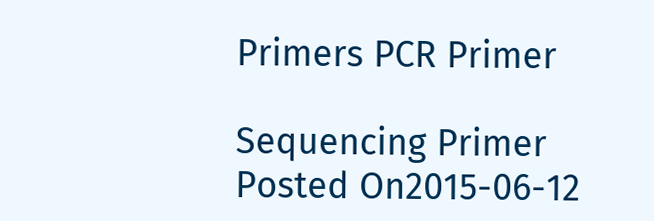Primers PCR Primer

Sequencing Primer
Posted On2015-06-12